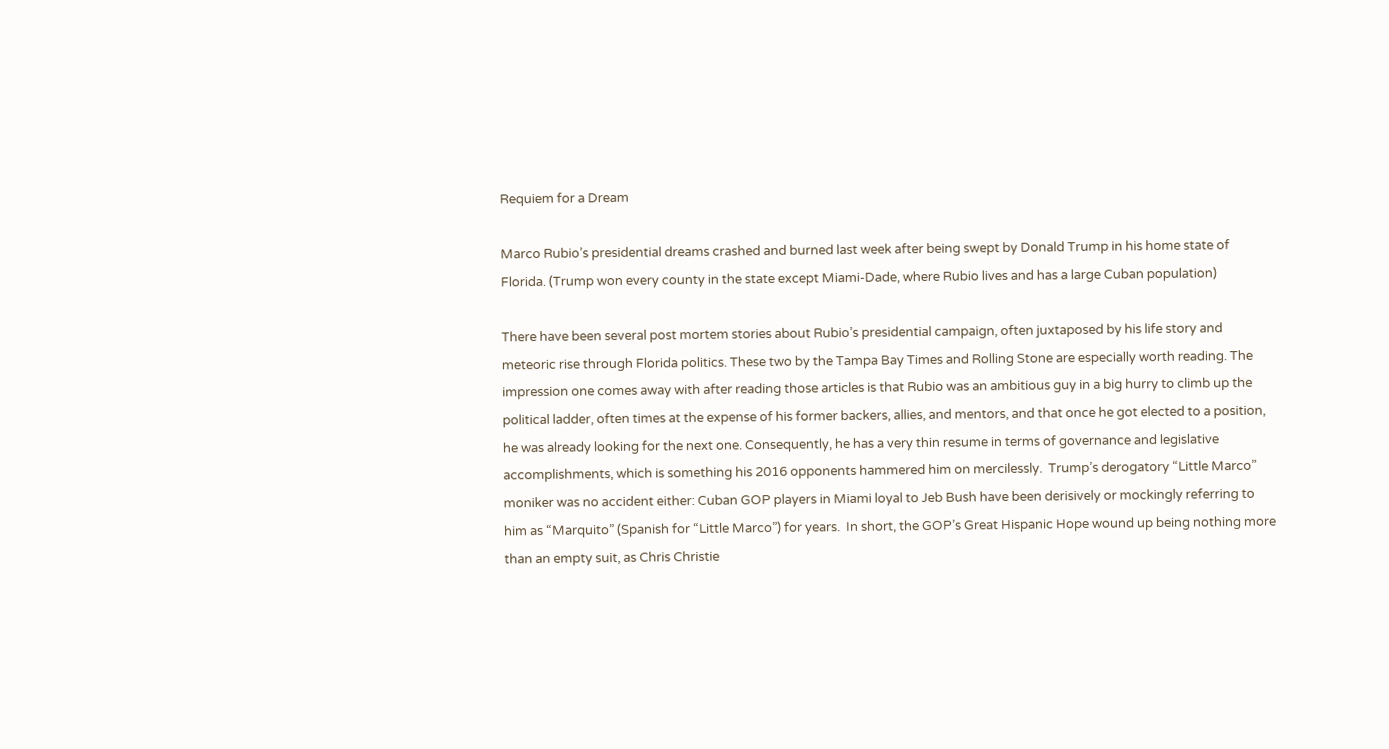Requiem for a Dream

Marco Rubio’s presidential dreams crashed and burned last week after being swept by Donald Trump in his home state of Florida. (Trump won every county in the state except Miami-Dade, where Rubio lives and has a large Cuban population)

There have been several post mortem stories about Rubio’s presidential campaign, often juxtaposed by his life story and meteoric rise through Florida politics. These two by the Tampa Bay Times and Rolling Stone are especially worth reading. The impression one comes away with after reading those articles is that Rubio was an ambitious guy in a big hurry to climb up the political ladder, often times at the expense of his former backers, allies, and mentors, and that once he got elected to a position, he was already looking for the next one. Consequently, he has a very thin resume in terms of governance and legislative accomplishments, which is something his 2016 opponents hammered him on mercilessly.  Trump’s derogatory “Little Marco” moniker was no accident either: Cuban GOP players in Miami loyal to Jeb Bush have been derisively or mockingly referring to him as “Marquito” (Spanish for “Little Marco”) for years.  In short, the GOP’s Great Hispanic Hope wound up being nothing more than an empty suit, as Chris Christie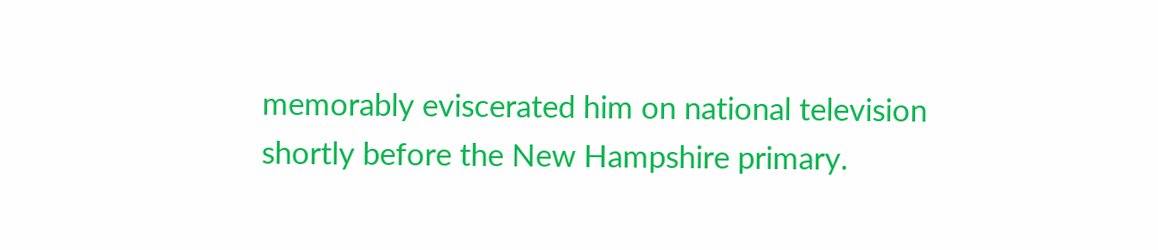memorably eviscerated him on national television shortly before the New Hampshire primary.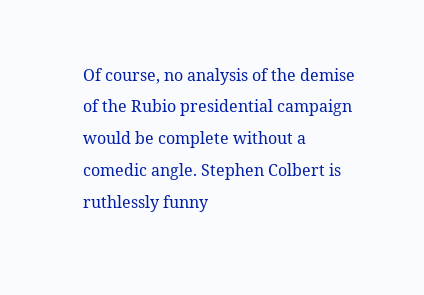Of course, no analysis of the demise of the Rubio presidential campaign would be complete without a comedic angle. Stephen Colbert is ruthlessly funny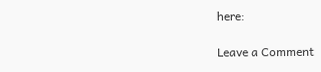here:

Leave a Comment